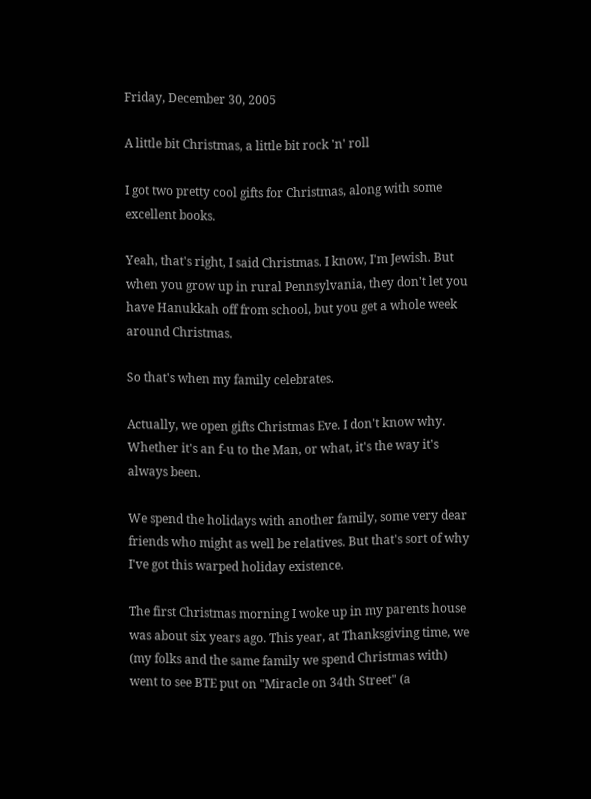Friday, December 30, 2005

A little bit Christmas, a little bit rock 'n' roll

I got two pretty cool gifts for Christmas, along with some excellent books.

Yeah, that's right, I said Christmas. I know, I'm Jewish. But when you grow up in rural Pennsylvania, they don't let you have Hanukkah off from school, but you get a whole week around Christmas.

So that's when my family celebrates.

Actually, we open gifts Christmas Eve. I don't know why. Whether it's an f-u to the Man, or what, it's the way it's always been.

We spend the holidays with another family, some very dear friends who might as well be relatives. But that's sort of why I've got this warped holiday existence.

The first Christmas morning I woke up in my parents house was about six years ago. This year, at Thanksgiving time, we (my folks and the same family we spend Christmas with) went to see BTE put on "Miracle on 34th Street" (a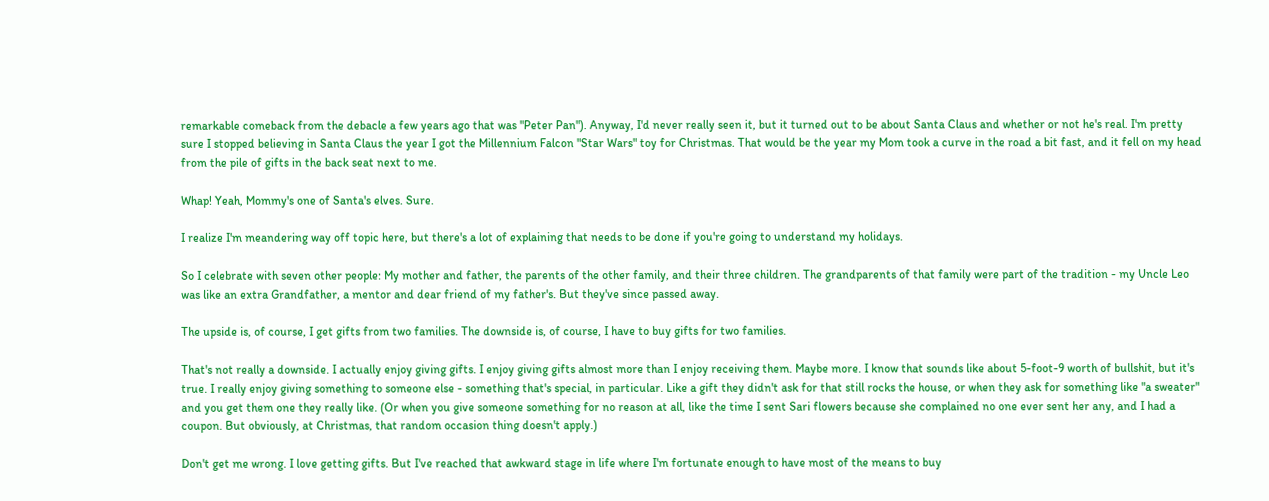remarkable comeback from the debacle a few years ago that was "Peter Pan"). Anyway, I'd never really seen it, but it turned out to be about Santa Claus and whether or not he's real. I'm pretty sure I stopped believing in Santa Claus the year I got the Millennium Falcon "Star Wars" toy for Christmas. That would be the year my Mom took a curve in the road a bit fast, and it fell on my head from the pile of gifts in the back seat next to me.

Whap! Yeah, Mommy's one of Santa's elves. Sure.

I realize I'm meandering way off topic here, but there's a lot of explaining that needs to be done if you're going to understand my holidays.

So I celebrate with seven other people: My mother and father, the parents of the other family, and their three children. The grandparents of that family were part of the tradition - my Uncle Leo was like an extra Grandfather, a mentor and dear friend of my father's. But they've since passed away.

The upside is, of course, I get gifts from two families. The downside is, of course, I have to buy gifts for two families.

That's not really a downside. I actually enjoy giving gifts. I enjoy giving gifts almost more than I enjoy receiving them. Maybe more. I know that sounds like about 5-foot-9 worth of bullshit, but it's true. I really enjoy giving something to someone else - something that's special, in particular. Like a gift they didn't ask for that still rocks the house, or when they ask for something like "a sweater" and you get them one they really like. (Or when you give someone something for no reason at all, like the time I sent Sari flowers because she complained no one ever sent her any, and I had a coupon. But obviously, at Christmas, that random occasion thing doesn't apply.)

Don't get me wrong. I love getting gifts. But I've reached that awkward stage in life where I'm fortunate enough to have most of the means to buy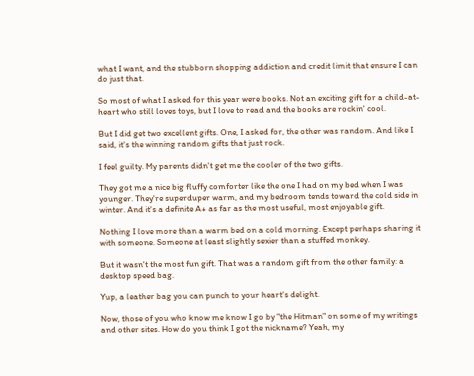what I want, and the stubborn shopping addiction and credit limit that ensure I can do just that.

So most of what I asked for this year were books. Not an exciting gift for a child-at-heart who still loves toys, but I love to read and the books are rockin' cool.

But I did get two excellent gifts. One, I asked for, the other was random. And like I said, it's the winning random gifts that just rock.

I feel guilty. My parents didn't get me the cooler of the two gifts.

They got me a nice big fluffy comforter like the one I had on my bed when I was younger. They're superduper warm, and my bedroom tends toward the cold side in winter. And it's a definite A+ as far as the most useful, most enjoyable gift.

Nothing I love more than a warm bed on a cold morning. Except perhaps sharing it with someone. Someone at least slightly sexier than a stuffed monkey.

But it wasn't the most fun gift. That was a random gift from the other family: a desktop speed bag.

Yup, a leather bag you can punch to your heart's delight.

Now, those of you who know me know I go by "the Hitman" on some of my writings and other sites. How do you think I got the nickname? Yeah, my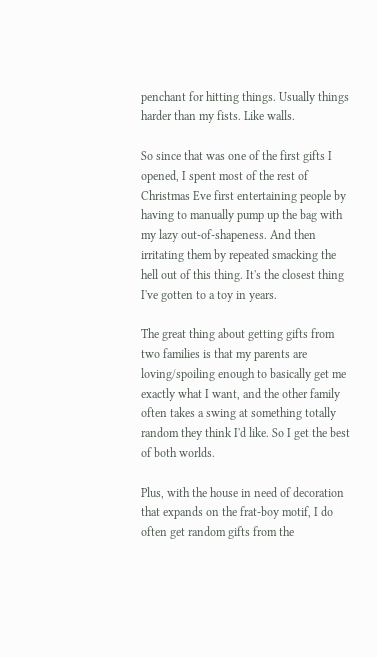penchant for hitting things. Usually things harder than my fists. Like walls.

So since that was one of the first gifts I opened, I spent most of the rest of Christmas Eve first entertaining people by having to manually pump up the bag with my lazy out-of-shapeness. And then irritating them by repeated smacking the hell out of this thing. It's the closest thing I've gotten to a toy in years.

The great thing about getting gifts from two families is that my parents are loving/spoiling enough to basically get me exactly what I want, and the other family often takes a swing at something totally random they think I'd like. So I get the best of both worlds.

Plus, with the house in need of decoration that expands on the frat-boy motif, I do often get random gifts from the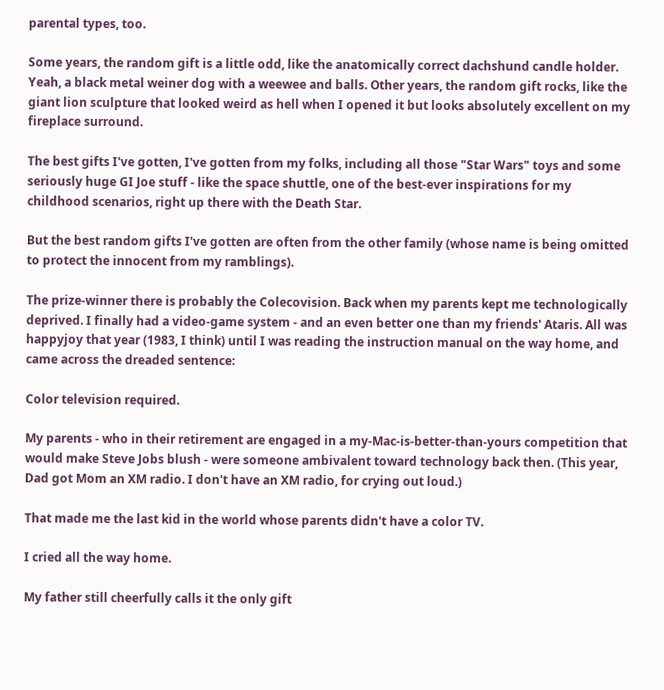parental types, too.

Some years, the random gift is a little odd, like the anatomically correct dachshund candle holder. Yeah, a black metal weiner dog with a weewee and balls. Other years, the random gift rocks, like the giant lion sculpture that looked weird as hell when I opened it but looks absolutely excellent on my fireplace surround.

The best gifts I've gotten, I've gotten from my folks, including all those "Star Wars" toys and some seriously huge GI Joe stuff - like the space shuttle, one of the best-ever inspirations for my childhood scenarios, right up there with the Death Star.

But the best random gifts I've gotten are often from the other family (whose name is being omitted to protect the innocent from my ramblings).

The prize-winner there is probably the Colecovision. Back when my parents kept me technologically deprived. I finally had a video-game system - and an even better one than my friends' Ataris. All was happyjoy that year (1983, I think) until I was reading the instruction manual on the way home, and came across the dreaded sentence:

Color television required.

My parents - who in their retirement are engaged in a my-Mac-is-better-than-yours competition that would make Steve Jobs blush - were someone ambivalent toward technology back then. (This year, Dad got Mom an XM radio. I don't have an XM radio, for crying out loud.)

That made me the last kid in the world whose parents didn't have a color TV.

I cried all the way home.

My father still cheerfully calls it the only gift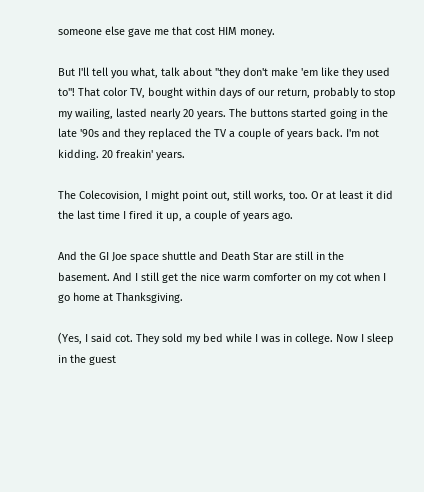someone else gave me that cost HIM money.

But I'll tell you what, talk about "they don't make 'em like they used to"! That color TV, bought within days of our return, probably to stop my wailing, lasted nearly 20 years. The buttons started going in the late '90s and they replaced the TV a couple of years back. I'm not kidding. 20 freakin' years.

The Colecovision, I might point out, still works, too. Or at least it did the last time I fired it up, a couple of years ago.

And the GI Joe space shuttle and Death Star are still in the basement. And I still get the nice warm comforter on my cot when I go home at Thanksgiving.

(Yes, I said cot. They sold my bed while I was in college. Now I sleep in the guest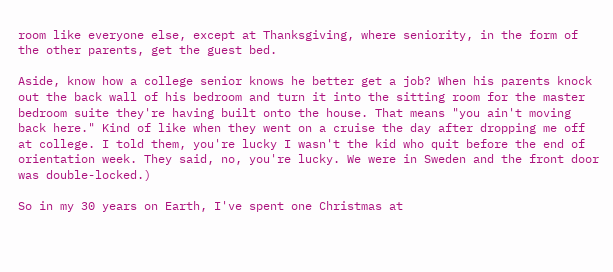room like everyone else, except at Thanksgiving, where seniority, in the form of the other parents, get the guest bed.

Aside, know how a college senior knows he better get a job? When his parents knock out the back wall of his bedroom and turn it into the sitting room for the master bedroom suite they're having built onto the house. That means "you ain't moving back here." Kind of like when they went on a cruise the day after dropping me off at college. I told them, you're lucky I wasn't the kid who quit before the end of orientation week. They said, no, you're lucky. We were in Sweden and the front door was double-locked.)

So in my 30 years on Earth, I've spent one Christmas at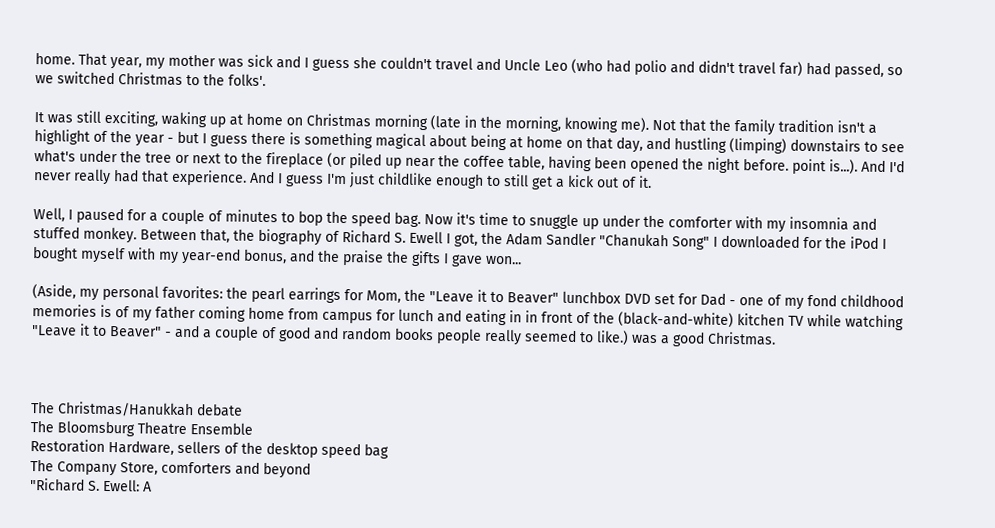home. That year, my mother was sick and I guess she couldn't travel and Uncle Leo (who had polio and didn't travel far) had passed, so we switched Christmas to the folks'.

It was still exciting, waking up at home on Christmas morning (late in the morning, knowing me). Not that the family tradition isn't a highlight of the year - but I guess there is something magical about being at home on that day, and hustling (limping) downstairs to see what's under the tree or next to the fireplace (or piled up near the coffee table, having been opened the night before. point is...). And I'd never really had that experience. And I guess I'm just childlike enough to still get a kick out of it.

Well, I paused for a couple of minutes to bop the speed bag. Now it's time to snuggle up under the comforter with my insomnia and stuffed monkey. Between that, the biography of Richard S. Ewell I got, the Adam Sandler "Chanukah Song" I downloaded for the iPod I bought myself with my year-end bonus, and the praise the gifts I gave won...

(Aside, my personal favorites: the pearl earrings for Mom, the "Leave it to Beaver" lunchbox DVD set for Dad - one of my fond childhood memories is of my father coming home from campus for lunch and eating in in front of the (black-and-white) kitchen TV while watching "Leave it to Beaver" - and a couple of good and random books people really seemed to like.) was a good Christmas.



The Christmas/Hanukkah debate
The Bloomsburg Theatre Ensemble
Restoration Hardware, sellers of the desktop speed bag
The Company Store, comforters and beyond
"Richard S. Ewell: A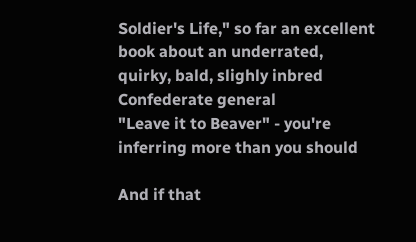Soldier's Life," so far an excellent book about an underrated, quirky, bald, slighly inbred Confederate general
"Leave it to Beaver" - you're inferring more than you should

And if that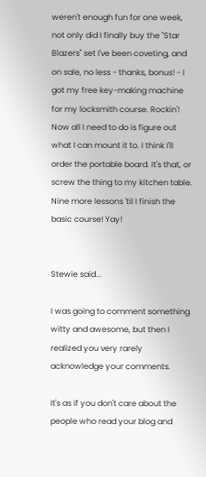weren't enough fun for one week, not only did I finally buy the "Star Blazers" set I've been coveting, and on sale, no less - thanks, bonus! - I got my free key-making machine for my locksmith course. Rockin'! Now all I need to do is figure out what I can mount it to. I think I'll order the portable board. It's that, or screw the thing to my kitchen table. Nine more lessons 'til I finish the basic course! Yay!


Stewie said...

I was going to comment something witty and awesome, but then I realized you very rarely acknowledge your comments.

It's as if you don't care about the people who read your blog and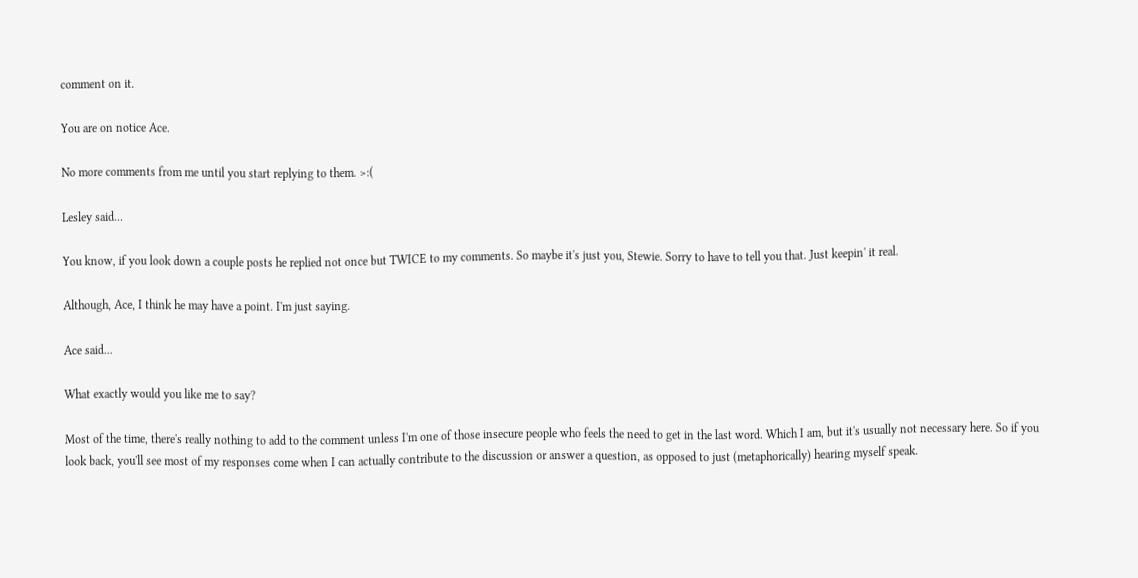comment on it.

You are on notice Ace.

No more comments from me until you start replying to them. >:(

Lesley said...

You know, if you look down a couple posts he replied not once but TWICE to my comments. So maybe it's just you, Stewie. Sorry to have to tell you that. Just keepin' it real.

Although, Ace, I think he may have a point. I'm just saying.

Ace said...

What exactly would you like me to say?

Most of the time, there's really nothing to add to the comment unless I'm one of those insecure people who feels the need to get in the last word. Which I am, but it's usually not necessary here. So if you look back, you'll see most of my responses come when I can actually contribute to the discussion or answer a question, as opposed to just (metaphorically) hearing myself speak.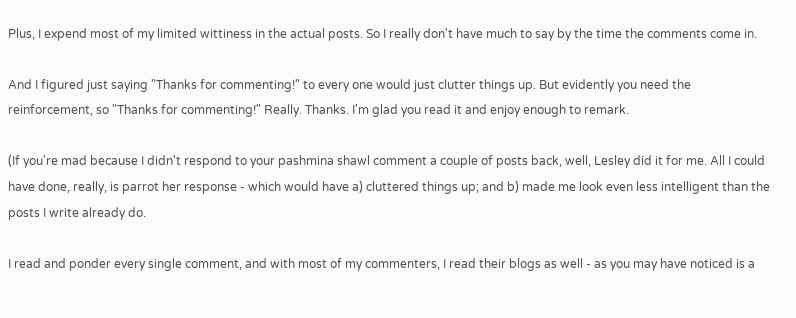Plus, I expend most of my limited wittiness in the actual posts. So I really don't have much to say by the time the comments come in.

And I figured just saying "Thanks for commenting!" to every one would just clutter things up. But evidently you need the reinforcement, so "Thanks for commenting!" Really. Thanks. I'm glad you read it and enjoy enough to remark.

(If you're mad because I didn't respond to your pashmina shawl comment a couple of posts back, well, Lesley did it for me. All I could have done, really, is parrot her response - which would have a) cluttered things up; and b) made me look even less intelligent than the posts I write already do.

I read and ponder every single comment, and with most of my commenters, I read their blogs as well - as you may have noticed is a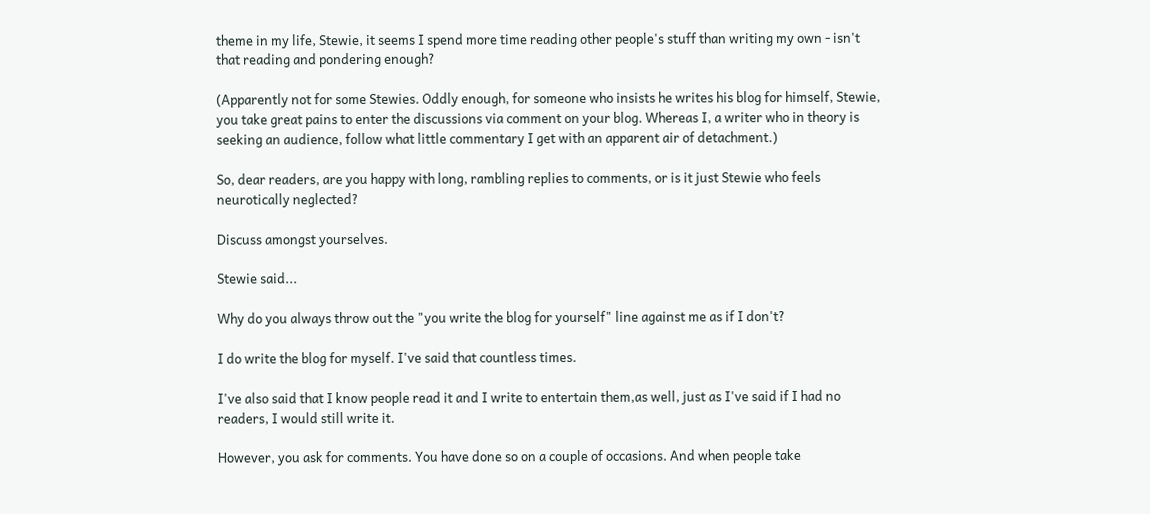theme in my life, Stewie, it seems I spend more time reading other people's stuff than writing my own - isn't that reading and pondering enough?

(Apparently not for some Stewies. Oddly enough, for someone who insists he writes his blog for himself, Stewie, you take great pains to enter the discussions via comment on your blog. Whereas I, a writer who in theory is seeking an audience, follow what little commentary I get with an apparent air of detachment.)

So, dear readers, are you happy with long, rambling replies to comments, or is it just Stewie who feels neurotically neglected?

Discuss amongst yourselves.

Stewie said...

Why do you always throw out the "you write the blog for yourself" line against me as if I don't?

I do write the blog for myself. I've said that countless times.

I've also said that I know people read it and I write to entertain them,as well, just as I've said if I had no readers, I would still write it.

However, you ask for comments. You have done so on a couple of occasions. And when people take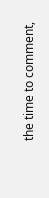the time to comment,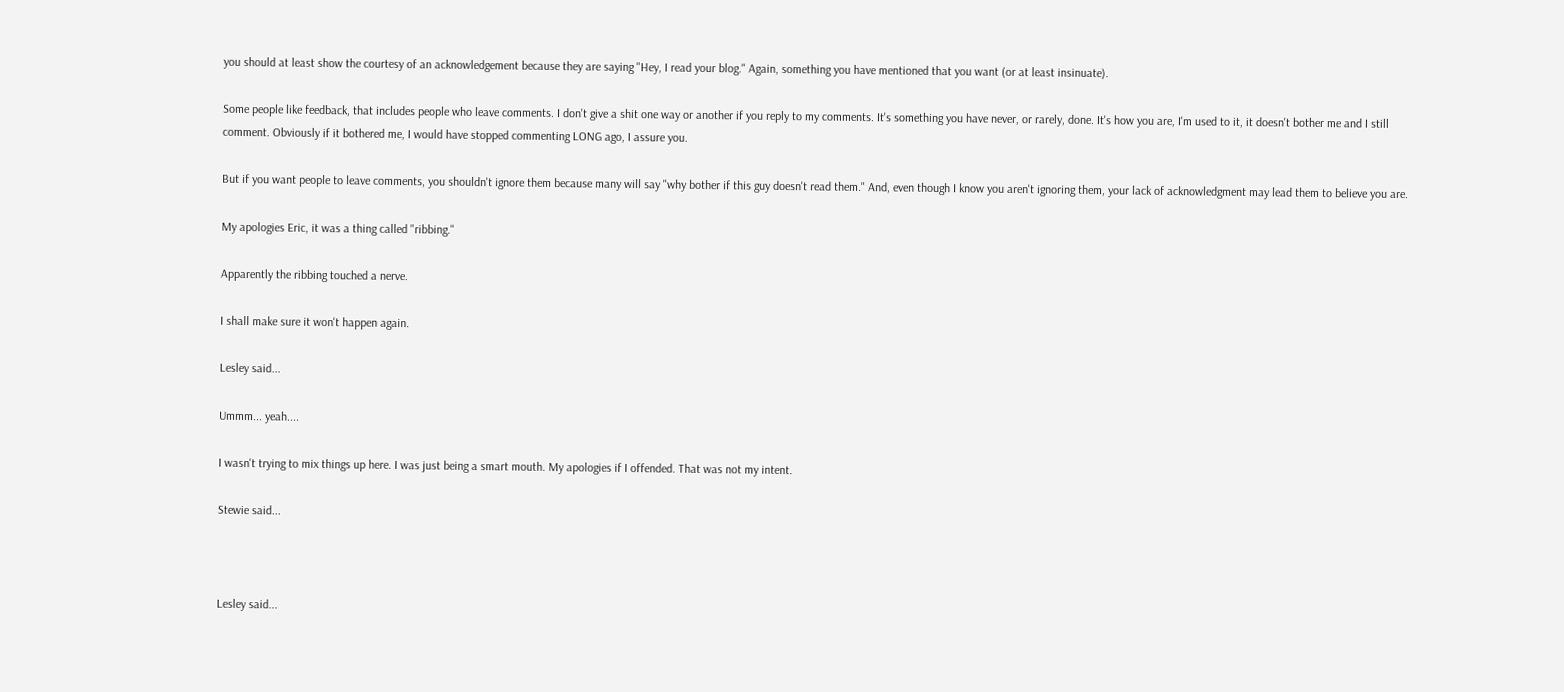you should at least show the courtesy of an acknowledgement because they are saying "Hey, I read your blog." Again, something you have mentioned that you want (or at least insinuate).

Some people like feedback, that includes people who leave comments. I don't give a shit one way or another if you reply to my comments. It's something you have never, or rarely, done. It's how you are, I'm used to it, it doesn't bother me and I still comment. Obviously if it bothered me, I would have stopped commenting LONG ago, I assure you.

But if you want people to leave comments, you shouldn't ignore them because many will say "why bother if this guy doesn't read them." And, even though I know you aren't ignoring them, your lack of acknowledgment may lead them to believe you are.

My apologies Eric, it was a thing called "ribbing."

Apparently the ribbing touched a nerve.

I shall make sure it won't happen again.

Lesley said...

Ummm... yeah....

I wasn't trying to mix things up here. I was just being a smart mouth. My apologies if I offended. That was not my intent.

Stewie said...



Lesley said...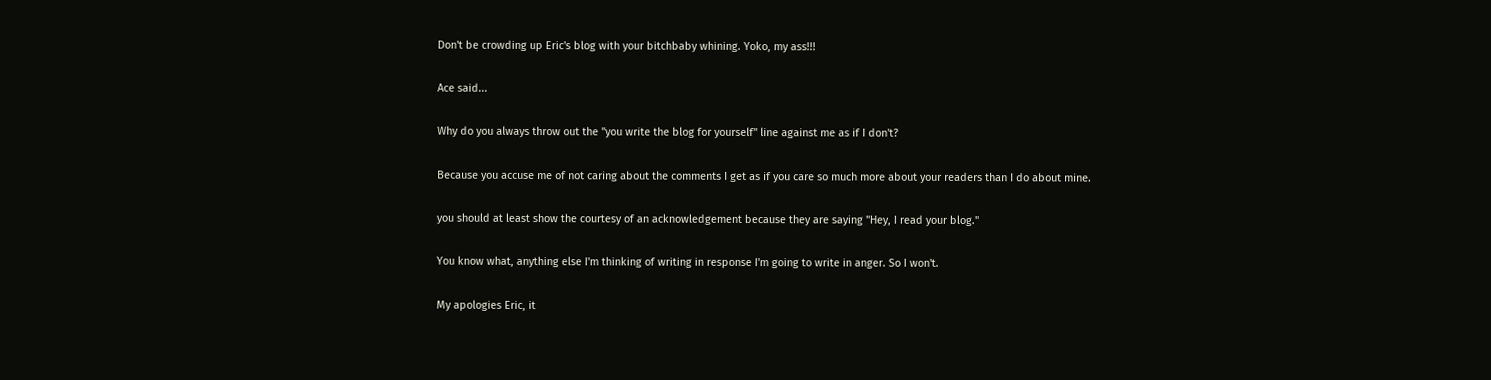Don't be crowding up Eric's blog with your bitchbaby whining. Yoko, my ass!!!

Ace said...

Why do you always throw out the "you write the blog for yourself" line against me as if I don't?

Because you accuse me of not caring about the comments I get as if you care so much more about your readers than I do about mine.

you should at least show the courtesy of an acknowledgement because they are saying "Hey, I read your blog."

You know what, anything else I'm thinking of writing in response I'm going to write in anger. So I won't.

My apologies Eric, it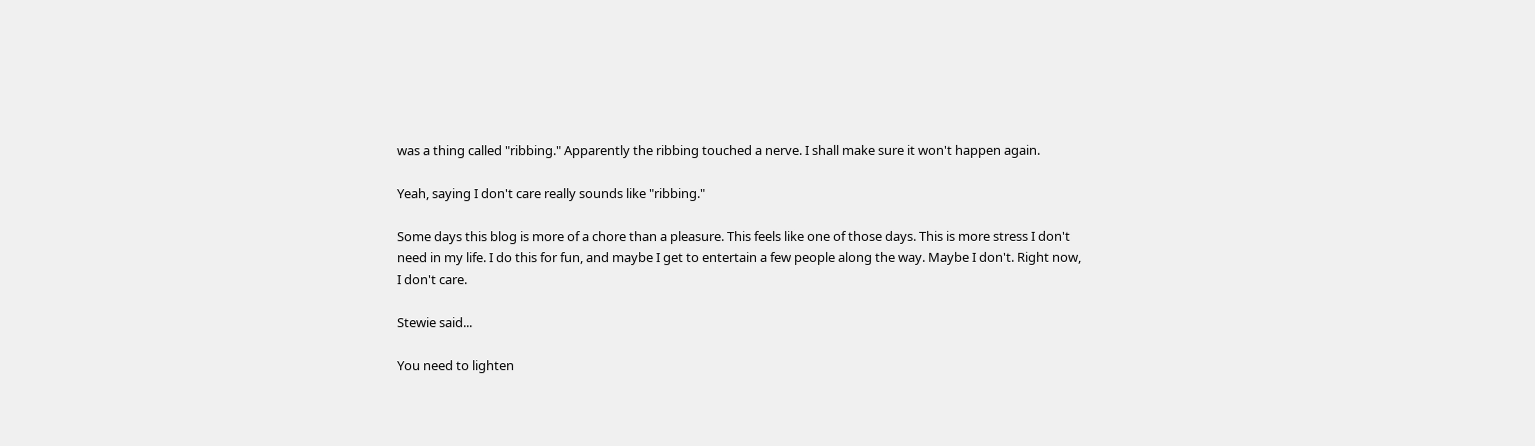was a thing called "ribbing." Apparently the ribbing touched a nerve. I shall make sure it won't happen again.

Yeah, saying I don't care really sounds like "ribbing."

Some days this blog is more of a chore than a pleasure. This feels like one of those days. This is more stress I don't need in my life. I do this for fun, and maybe I get to entertain a few people along the way. Maybe I don't. Right now, I don't care.

Stewie said...

You need to lighten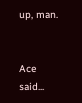up, man.


Ace said...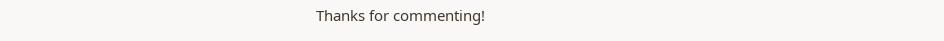Thanks for commenting!